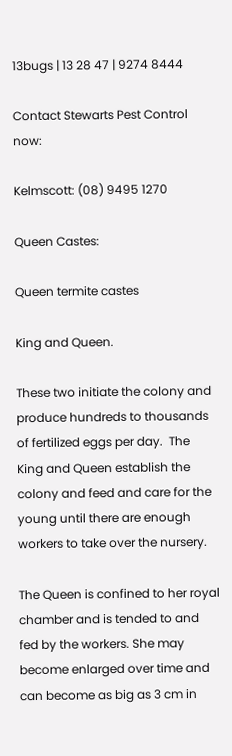13bugs | 13 28 47 | 9274 8444

Contact Stewarts Pest Control now:

Kelmscott: (08) 9495 1270

Queen Castes:

Queen termite castes

King and Queen.

These two initiate the colony and produce hundreds to thousands of fertilized eggs per day.  The King and Queen establish the colony and feed and care for the young until there are enough workers to take over the nursery.

The Queen is confined to her royal chamber and is tended to and fed by the workers. She may become enlarged over time and can become as big as 3 cm in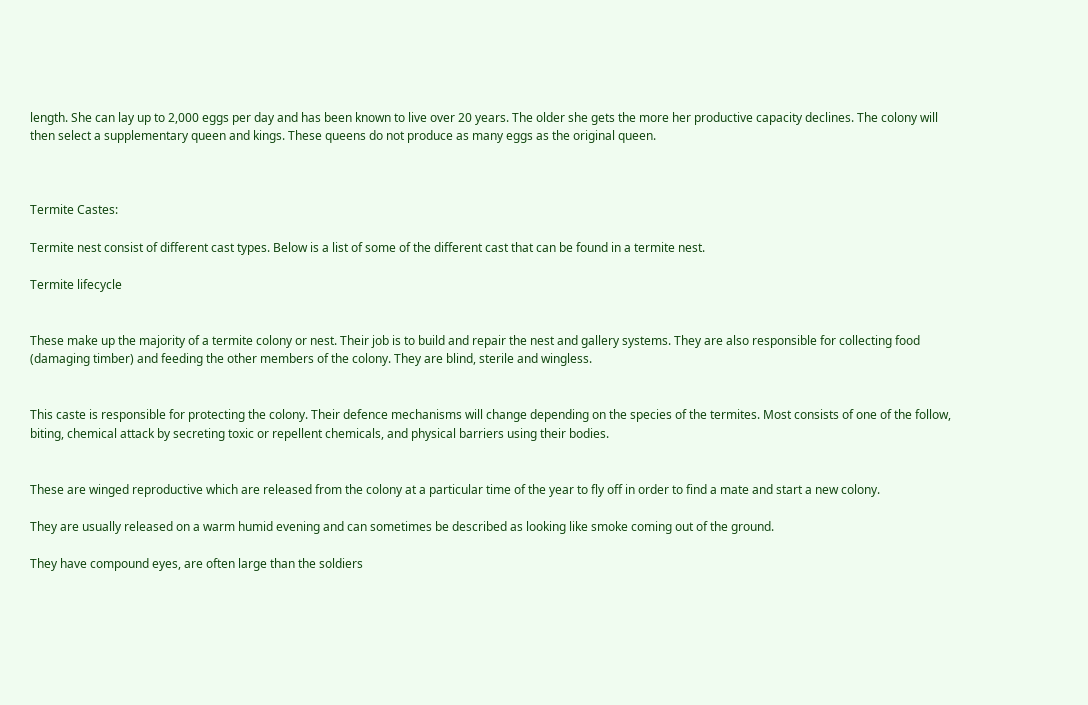length. She can lay up to 2,000 eggs per day and has been known to live over 20 years. The older she gets the more her productive capacity declines. The colony will then select a supplementary queen and kings. These queens do not produce as many eggs as the original queen.



Termite Castes:

Termite nest consist of different cast types. Below is a list of some of the different cast that can be found in a termite nest.

Termite lifecycle


These make up the majority of a termite colony or nest. Their job is to build and repair the nest and gallery systems. They are also responsible for collecting food (damaging timber) and feeding the other members of the colony. They are blind, sterile and wingless.


This caste is responsible for protecting the colony. Their defence mechanisms will change depending on the species of the termites. Most consists of one of the follow, biting, chemical attack by secreting toxic or repellent chemicals, and physical barriers using their bodies.


These are winged reproductive which are released from the colony at a particular time of the year to fly off in order to find a mate and start a new colony.

They are usually released on a warm humid evening and can sometimes be described as looking like smoke coming out of the ground.

They have compound eyes, are often large than the soldiers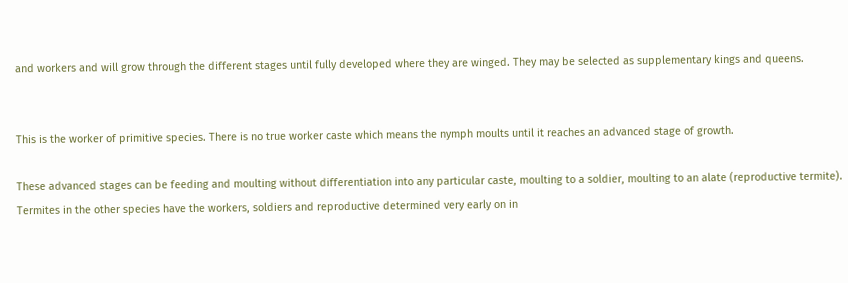and workers and will grow through the different stages until fully developed where they are winged. They may be selected as supplementary kings and queens.


This is the worker of primitive species. There is no true worker caste which means the nymph moults until it reaches an advanced stage of growth.

These advanced stages can be feeding and moulting without differentiation into any particular caste, moulting to a soldier, moulting to an alate (reproductive termite). Termites in the other species have the workers, soldiers and reproductive determined very early on in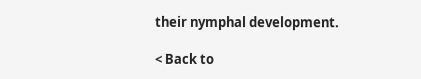their nymphal development.

< Back to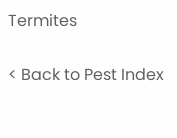Termites

< Back to Pest Index